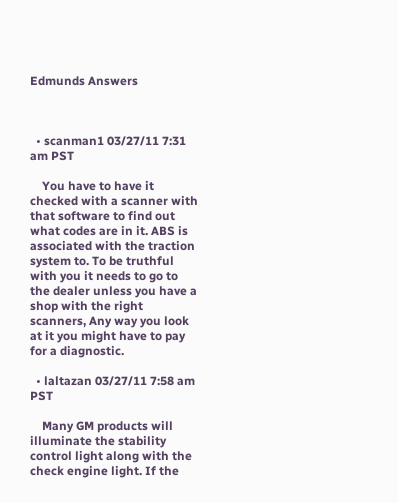Edmunds Answers



  • scanman1 03/27/11 7:31 am PST

    You have to have it checked with a scanner with that software to find out what codes are in it. ABS is associated with the traction system to. To be truthful with you it needs to go to the dealer unless you have a shop with the right scanners, Any way you look at it you might have to pay for a diagnostic.

  • laltazan 03/27/11 7:58 am PST

    Many GM products will illuminate the stability control light along with the check engine light. If the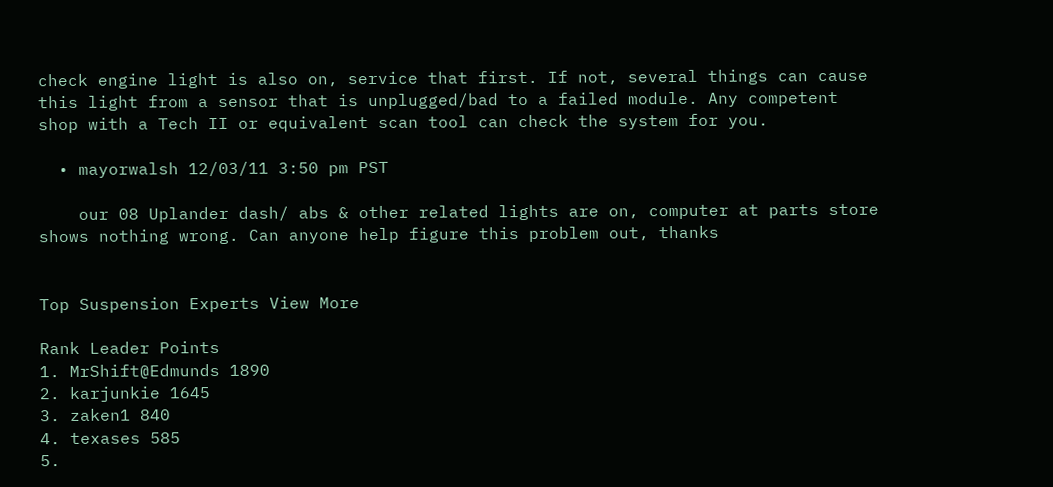check engine light is also on, service that first. If not, several things can cause this light from a sensor that is unplugged/bad to a failed module. Any competent shop with a Tech II or equivalent scan tool can check the system for you.

  • mayorwalsh 12/03/11 3:50 pm PST

    our 08 Uplander dash/ abs & other related lights are on, computer at parts store shows nothing wrong. Can anyone help figure this problem out, thanks


Top Suspension Experts View More

Rank Leader Points
1. MrShift@Edmunds 1890
2. karjunkie 1645
3. zaken1 840
4. texases 585
5.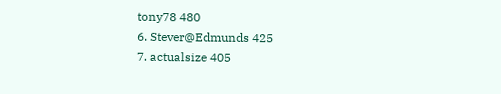tony78 480
6. Stever@Edmunds 425
7. actualsize 405